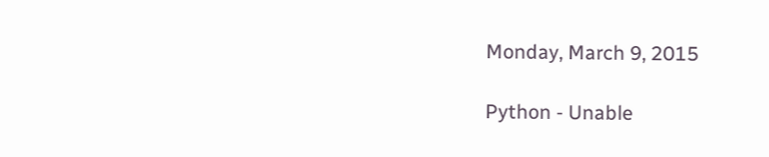Monday, March 9, 2015

Python - Unable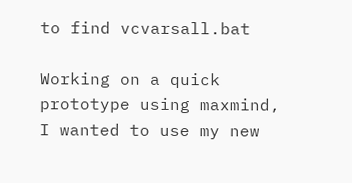to find vcvarsall.bat

Working on a quick prototype using maxmind, I wanted to use my new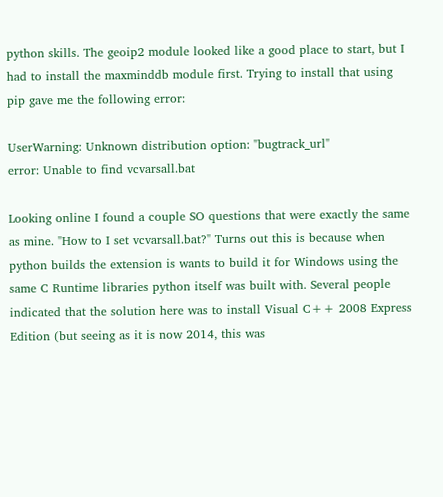python skills. The geoip2 module looked like a good place to start, but I had to install the maxminddb module first. Trying to install that using pip gave me the following error:

UserWarning: Unknown distribution option: "bugtrack_url"
error: Unable to find vcvarsall.bat

Looking online I found a couple SO questions that were exactly the same as mine. "How to I set vcvarsall.bat?" Turns out this is because when python builds the extension is wants to build it for Windows using the same C Runtime libraries python itself was built with. Several people indicated that the solution here was to install Visual C++ 2008 Express Edition (but seeing as it is now 2014, this was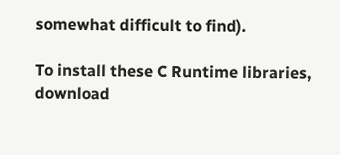somewhat difficult to find).

To install these C Runtime libraries, download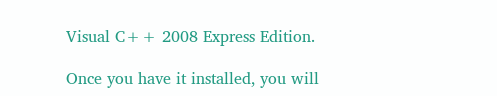Visual C++ 2008 Express Edition.

Once you have it installed, you will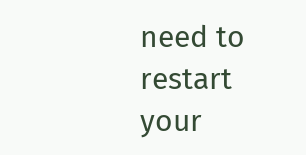need to restart your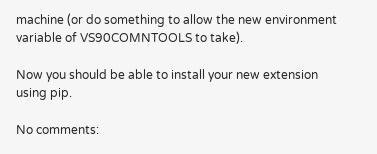machine (or do something to allow the new environment variable of VS90COMNTOOLS to take).

Now you should be able to install your new extension using pip.

No comments: